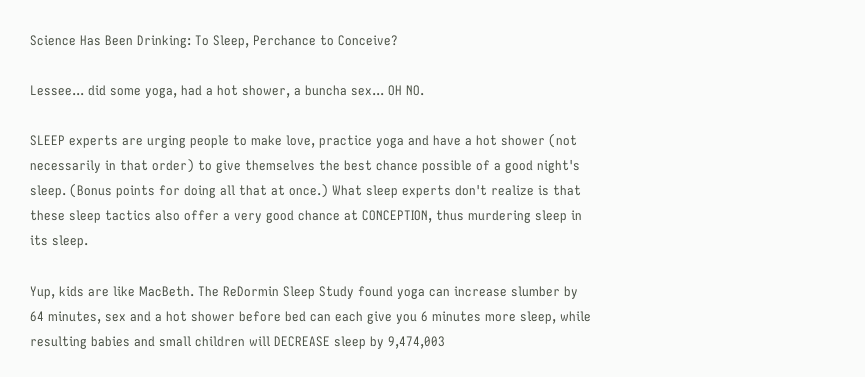Science Has Been Drinking: To Sleep, Perchance to Conceive?

Lessee... did some yoga, had a hot shower, a buncha sex... OH NO.

SLEEP experts are urging people to make love, practice yoga and have a hot shower (not necessarily in that order) to give themselves the best chance possible of a good night's sleep. (Bonus points for doing all that at once.) What sleep experts don't realize is that these sleep tactics also offer a very good chance at CONCEPTION, thus murdering sleep in its sleep.

Yup, kids are like MacBeth. The ReDormin Sleep Study found yoga can increase slumber by 64 minutes, sex and a hot shower before bed can each give you 6 minutes more sleep, while resulting babies and small children will DECREASE sleep by 9,474,003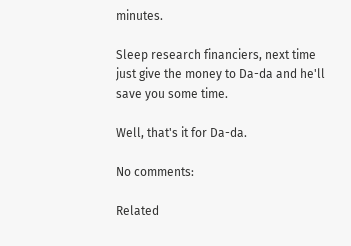minutes.

Sleep research financiers, next time just give the money to Da-da and he'll save you some time.

Well, that's it for Da-da.

No comments:

Related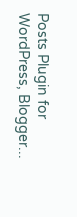Posts Plugin for WordPress, Blogger...